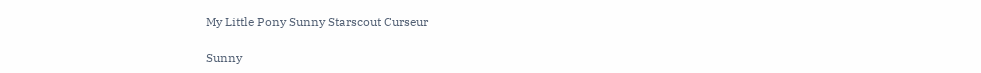My Little Pony Sunny Starscout Curseur

Sunny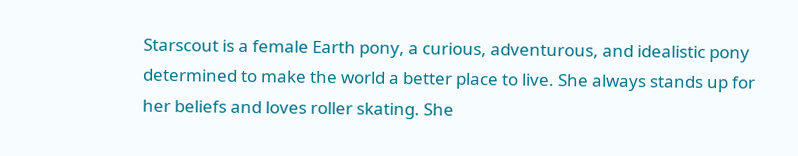Starscout is a female Earth pony, a curious, adventurous, and idealistic pony determined to make the world a better place to live. She always stands up for her beliefs and loves roller skating. She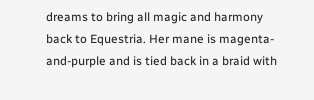dreams to bring all magic and harmony back to Equestria. Her mane is magenta-and-purple and is tied back in a braid with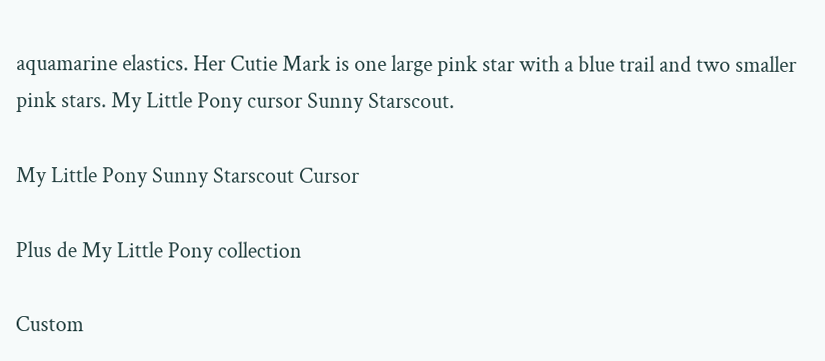aquamarine elastics. Her Cutie Mark is one large pink star with a blue trail and two smaller pink stars. My Little Pony cursor Sunny Starscout.

My Little Pony Sunny Starscout Cursor

Plus de My Little Pony collection

Custom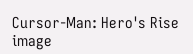Cursor-Man: Hero's Rise image